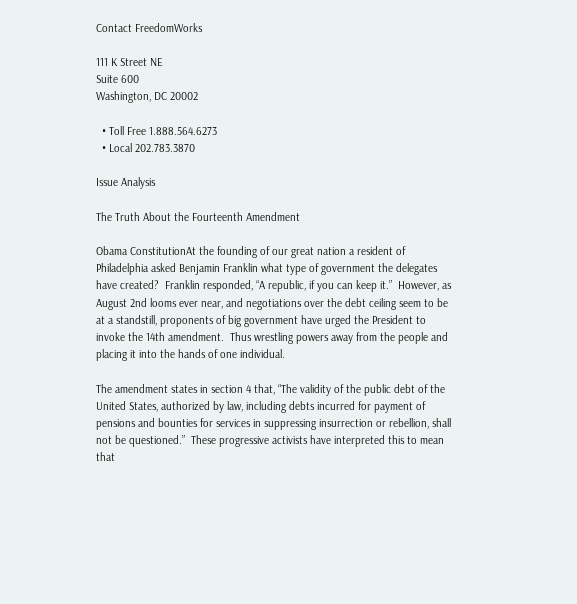Contact FreedomWorks

111 K Street NE
Suite 600
Washington, DC 20002

  • Toll Free 1.888.564.6273
  • Local 202.783.3870

Issue Analysis

The Truth About the Fourteenth Amendment

Obama ConstitutionAt the founding of our great nation a resident of Philadelphia asked Benjamin Franklin what type of government the delegates have created?  Franklin responded, “A republic, if you can keep it.”  However, as August 2nd looms ever near, and negotiations over the debt ceiling seem to be at a standstill, proponents of big government have urged the President to invoke the 14th amendment.  Thus wrestling powers away from the people and placing it into the hands of one individual.

The amendment states in section 4 that, “The validity of the public debt of the United States, authorized by law, including debts incurred for payment of pensions and bounties for services in suppressing insurrection or rebellion, shall not be questioned.”  These progressive activists have interpreted this to mean that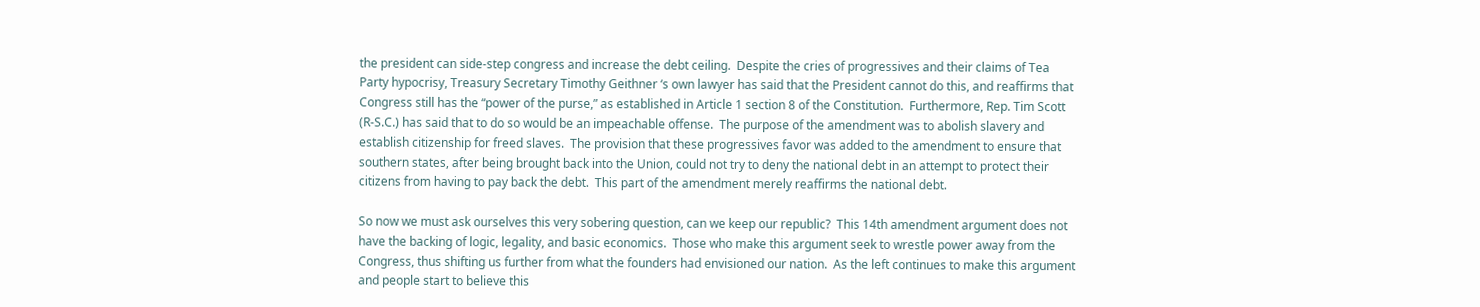the president can side-step congress and increase the debt ceiling.  Despite the cries of progressives and their claims of Tea Party hypocrisy, Treasury Secretary Timothy Geithner ‘s own lawyer has said that the President cannot do this, and reaffirms that Congress still has the “power of the purse,” as established in Article 1 section 8 of the Constitution.  Furthermore, Rep. Tim Scott (R-S.C.) has said that to do so would be an impeachable offense.  The purpose of the amendment was to abolish slavery and establish citizenship for freed slaves.  The provision that these progressives favor was added to the amendment to ensure that southern states, after being brought back into the Union, could not try to deny the national debt in an attempt to protect their citizens from having to pay back the debt.  This part of the amendment merely reaffirms the national debt.

So now we must ask ourselves this very sobering question, can we keep our republic?  This 14th amendment argument does not have the backing of logic, legality, and basic economics.  Those who make this argument seek to wrestle power away from the Congress, thus shifting us further from what the founders had envisioned our nation.  As the left continues to make this argument and people start to believe this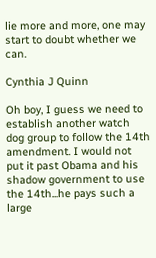lie more and more, one may start to doubt whether we can.

Cynthia J Quinn

Oh boy, I guess we need to establish another watch dog group to follow the 14th amendment. I would not put it past Obama and his shadow government to use the 14th...he pays such a large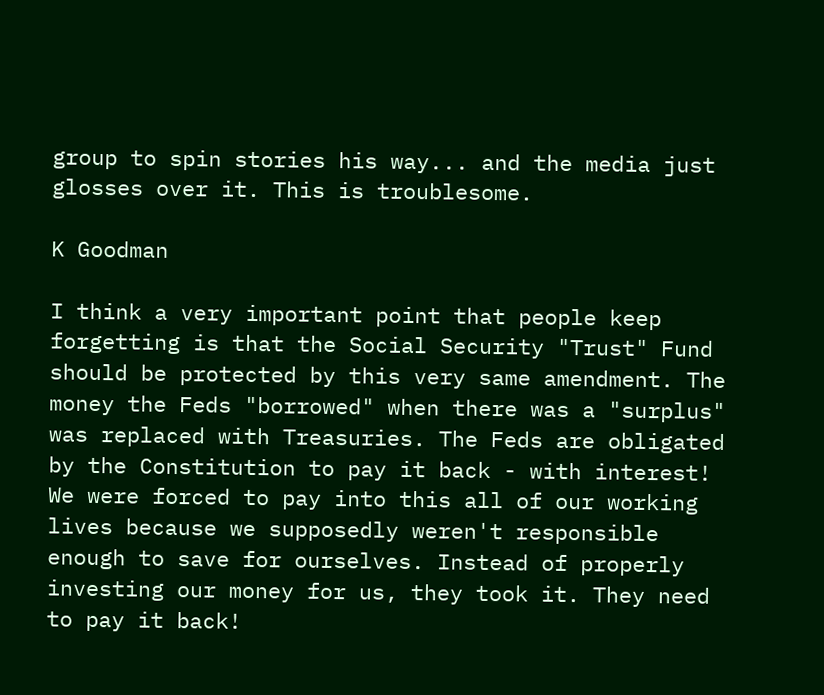group to spin stories his way... and the media just glosses over it. This is troublesome.

K Goodman

I think a very important point that people keep forgetting is that the Social Security "Trust" Fund should be protected by this very same amendment. The money the Feds "borrowed" when there was a "surplus" was replaced with Treasuries. The Feds are obligated by the Constitution to pay it back - with interest! We were forced to pay into this all of our working lives because we supposedly weren't responsible enough to save for ourselves. Instead of properly investing our money for us, they took it. They need to pay it back!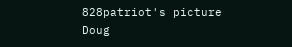828patriot's picture
Doug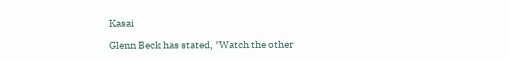Kasai

Glenn Beck has stated, "Watch the other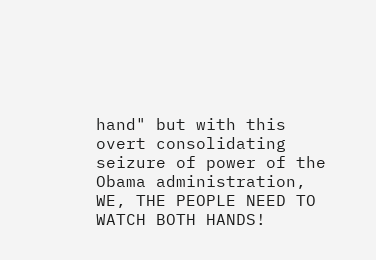hand" but with this overt consolidating seizure of power of the Obama administration, WE, THE PEOPLE NEED TO WATCH BOTH HANDS!